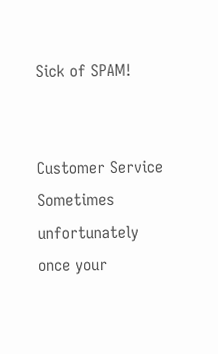Sick of SPAM!


Customer Service
Sometimes unfortunately once your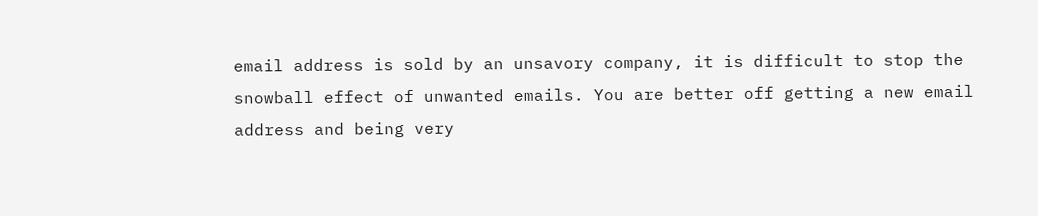email address is sold by an unsavory company, it is difficult to stop the snowball effect of unwanted emails. You are better off getting a new email address and being very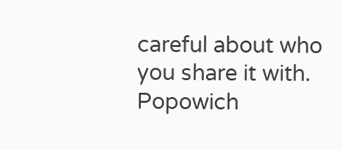careful about who you share it with. Popowich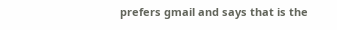prefers gmail and says that is the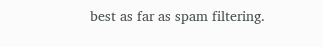best as far as spam filtering.